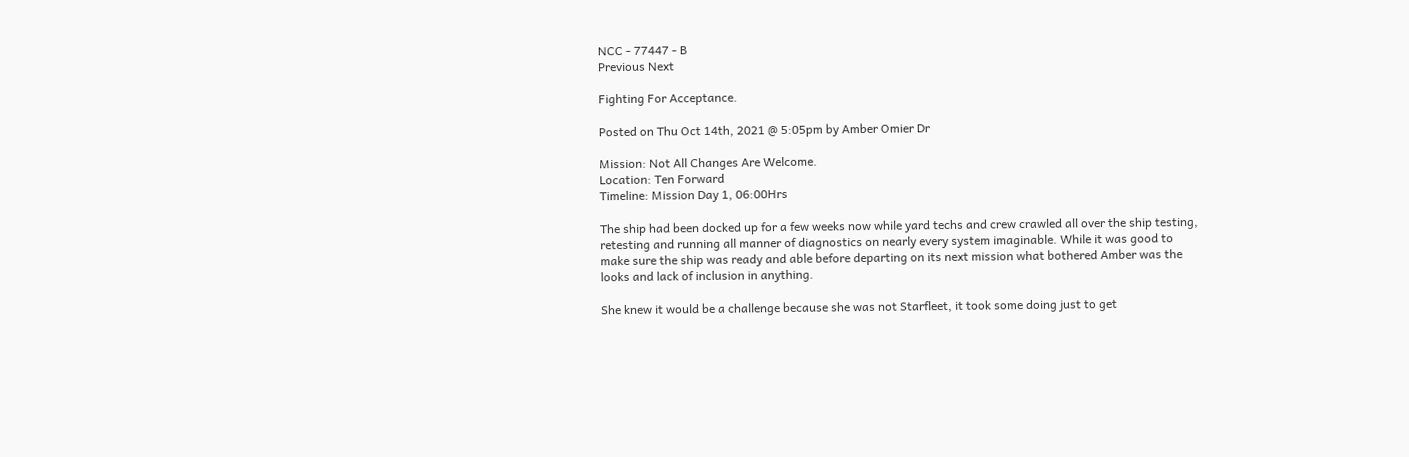NCC - 77447 - B
Previous Next

Fighting For Acceptance.

Posted on Thu Oct 14th, 2021 @ 5:05pm by Amber Omier Dr

Mission: Not All Changes Are Welcome.
Location: Ten Forward
Timeline: Mission Day 1, 06:00Hrs

The ship had been docked up for a few weeks now while yard techs and crew crawled all over the ship testing, retesting and running all manner of diagnostics on nearly every system imaginable. While it was good to make sure the ship was ready and able before departing on its next mission what bothered Amber was the looks and lack of inclusion in anything.

She knew it would be a challenge because she was not Starfleet, it took some doing just to get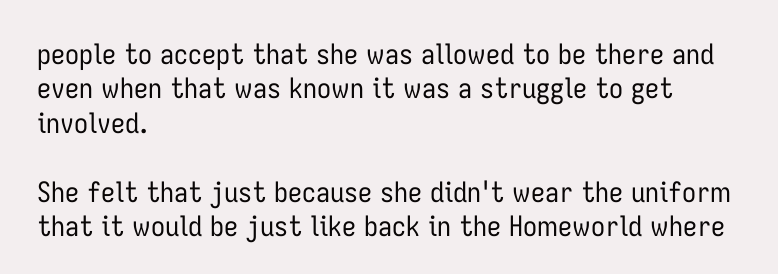people to accept that she was allowed to be there and even when that was known it was a struggle to get involved.

She felt that just because she didn't wear the uniform that it would be just like back in the Homeworld where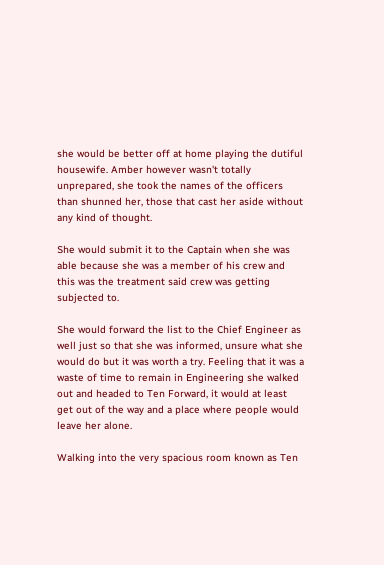she would be better off at home playing the dutiful housewife. Amber however wasn't totally unprepared, she took the names of the officers than shunned her, those that cast her aside without any kind of thought.

She would submit it to the Captain when she was able because she was a member of his crew and this was the treatment said crew was getting subjected to.

She would forward the list to the Chief Engineer as well just so that she was informed, unsure what she would do but it was worth a try. Feeling that it was a waste of time to remain in Engineering she walked out and headed to Ten Forward, it would at least get out of the way and a place where people would leave her alone.

Walking into the very spacious room known as Ten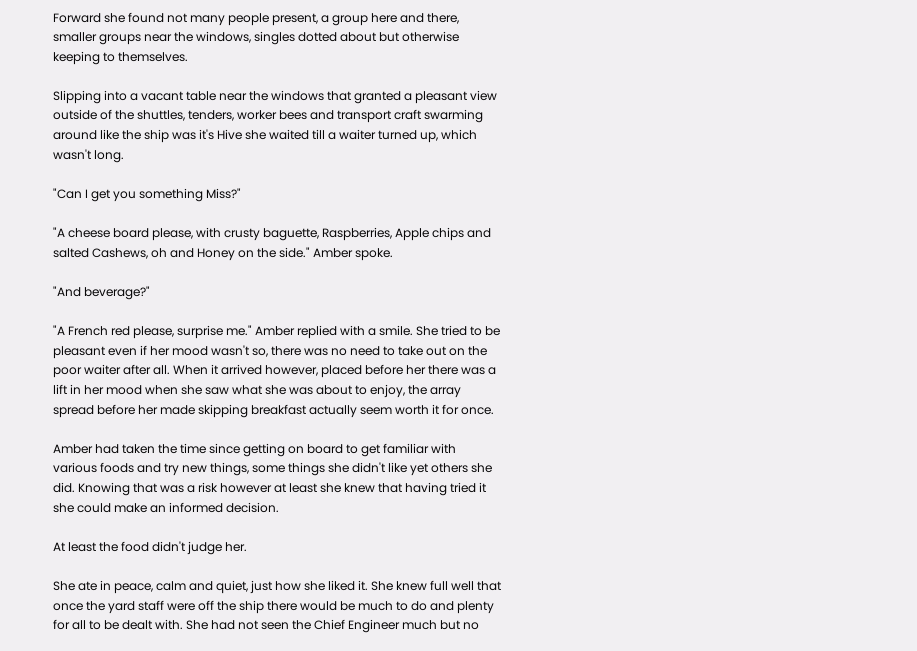Forward she found not many people present, a group here and there, smaller groups near the windows, singles dotted about but otherwise keeping to themselves.

Slipping into a vacant table near the windows that granted a pleasant view outside of the shuttles, tenders, worker bees and transport craft swarming around like the ship was it's Hive she waited till a waiter turned up, which wasn't long.

"Can I get you something Miss?"

"A cheese board please, with crusty baguette, Raspberries, Apple chips and salted Cashews, oh and Honey on the side." Amber spoke.

"And beverage?"

"A French red please, surprise me." Amber replied with a smile. She tried to be pleasant even if her mood wasn't so, there was no need to take out on the poor waiter after all. When it arrived however, placed before her there was a lift in her mood when she saw what she was about to enjoy, the array spread before her made skipping breakfast actually seem worth it for once.

Amber had taken the time since getting on board to get familiar with various foods and try new things, some things she didn't like yet others she did. Knowing that was a risk however at least she knew that having tried it she could make an informed decision.

At least the food didn't judge her.

She ate in peace, calm and quiet, just how she liked it. She knew full well that once the yard staff were off the ship there would be much to do and plenty for all to be dealt with. She had not seen the Chief Engineer much but no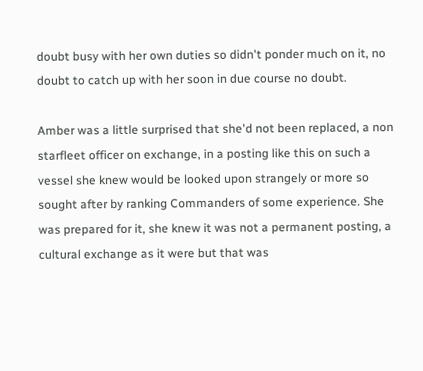doubt busy with her own duties so didn't ponder much on it, no doubt to catch up with her soon in due course no doubt.

Amber was a little surprised that she'd not been replaced, a non starfleet officer on exchange, in a posting like this on such a vessel she knew would be looked upon strangely or more so sought after by ranking Commanders of some experience. She was prepared for it, she knew it was not a permanent posting, a cultural exchange as it were but that was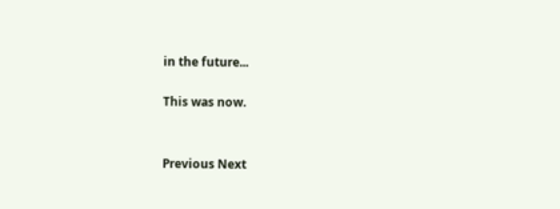in the future...

This was now.


Previous Next